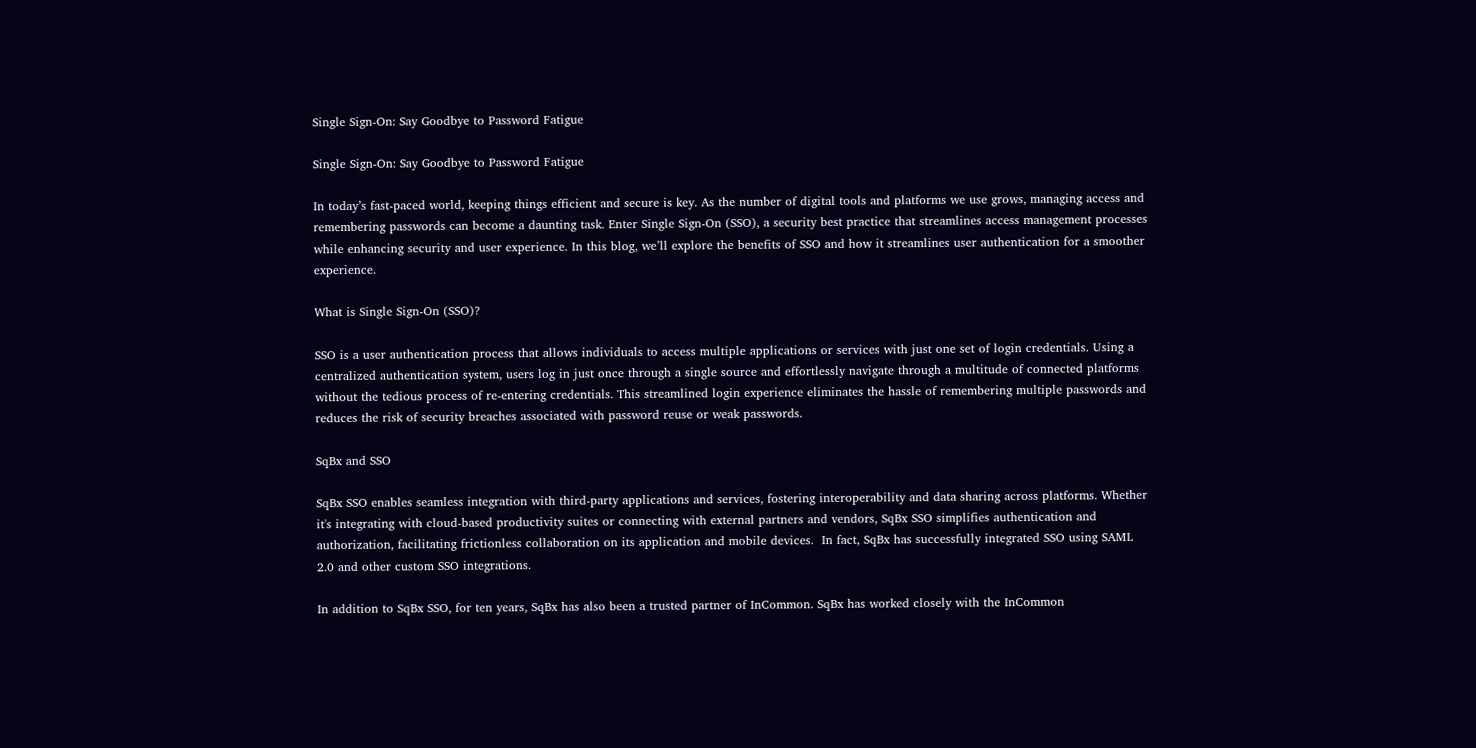Single Sign-On: Say Goodbye to Password Fatigue

Single Sign-On: Say Goodbye to Password Fatigue

In today’s fast-paced world, keeping things efficient and secure is key. As the number of digital tools and platforms we use grows, managing access and remembering passwords can become a daunting task. Enter Single Sign-On (SSO), a security best practice that streamlines access management processes while enhancing security and user experience. In this blog, we’ll explore the benefits of SSO and how it streamlines user authentication for a smoother experience.

What is Single Sign-On (SSO)?

SSO is a user authentication process that allows individuals to access multiple applications or services with just one set of login credentials. Using a centralized authentication system, users log in just once through a single source and effortlessly navigate through a multitude of connected platforms without the tedious process of re-entering credentials. This streamlined login experience eliminates the hassle of remembering multiple passwords and reduces the risk of security breaches associated with password reuse or weak passwords.

SqBx and SSO

SqBx SSO enables seamless integration with third-party applications and services, fostering interoperability and data sharing across platforms. Whether it's integrating with cloud-based productivity suites or connecting with external partners and vendors, SqBx SSO simplifies authentication and authorization, facilitating frictionless collaboration on its application and mobile devices.  In fact, SqBx has successfully integrated SSO using SAML 2.0 and other custom SSO integrations.

In addition to SqBx SSO, for ten years, SqBx has also been a trusted partner of InCommon. SqBx has worked closely with the InCommon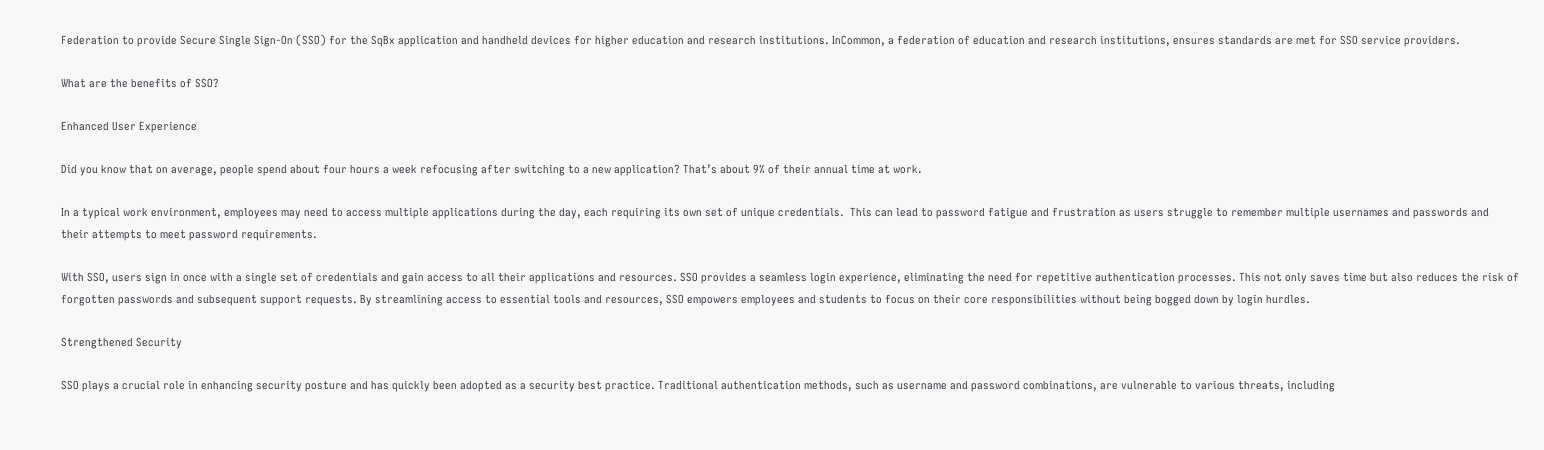Federation to provide Secure Single Sign-On (SSO) for the SqBx application and handheld devices for higher education and research institutions. InCommon, a federation of education and research institutions, ensures standards are met for SSO service providers.

What are the benefits of SSO?

Enhanced User Experience

Did you know that on average, people spend about four hours a week refocusing after switching to a new application? That’s about 9% of their annual time at work.

In a typical work environment, employees may need to access multiple applications during the day, each requiring its own set of unique credentials.  This can lead to password fatigue and frustration as users struggle to remember multiple usernames and passwords and their attempts to meet password requirements.

With SSO, users sign in once with a single set of credentials and gain access to all their applications and resources. SSO provides a seamless login experience, eliminating the need for repetitive authentication processes. This not only saves time but also reduces the risk of forgotten passwords and subsequent support requests. By streamlining access to essential tools and resources, SSO empowers employees and students to focus on their core responsibilities without being bogged down by login hurdles.

Strengthened Security

SSO plays a crucial role in enhancing security posture and has quickly been adopted as a security best practice. Traditional authentication methods, such as username and password combinations, are vulnerable to various threats, including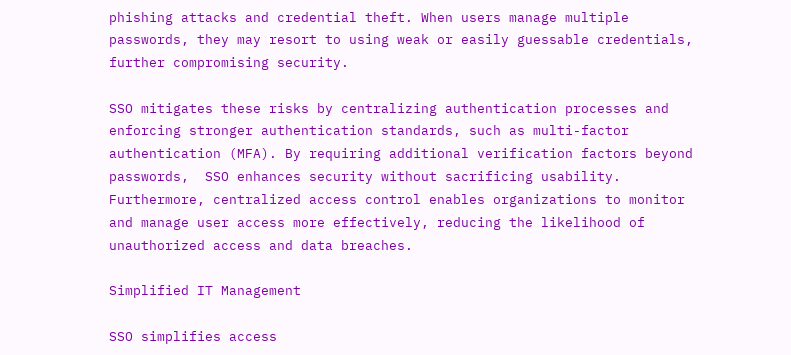phishing attacks and credential theft. When users manage multiple passwords, they may resort to using weak or easily guessable credentials, further compromising security.

SSO mitigates these risks by centralizing authentication processes and enforcing stronger authentication standards, such as multi-factor authentication (MFA). By requiring additional verification factors beyond passwords,  SSO enhances security without sacrificing usability. Furthermore, centralized access control enables organizations to monitor and manage user access more effectively, reducing the likelihood of unauthorized access and data breaches.

Simplified IT Management

SSO simplifies access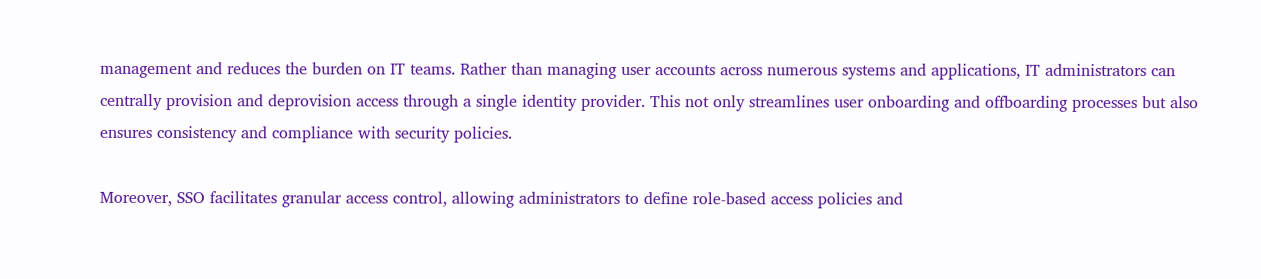management and reduces the burden on IT teams. Rather than managing user accounts across numerous systems and applications, IT administrators can centrally provision and deprovision access through a single identity provider. This not only streamlines user onboarding and offboarding processes but also ensures consistency and compliance with security policies.

Moreover, SSO facilitates granular access control, allowing administrators to define role-based access policies and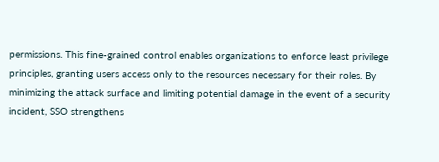permissions. This fine-grained control enables organizations to enforce least privilege principles, granting users access only to the resources necessary for their roles. By minimizing the attack surface and limiting potential damage in the event of a security incident, SSO strengthens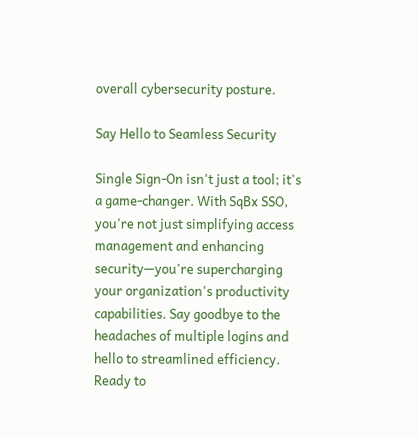overall cybersecurity posture.

Say Hello to Seamless Security

Single Sign-On isn't just a tool; it's a game-changer. With SqBx SSO, you're not just simplifying access management and enhancing security—you're supercharging your organization's productivity capabilities. Say goodbye to the headaches of multiple logins and hello to streamlined efficiency. Ready to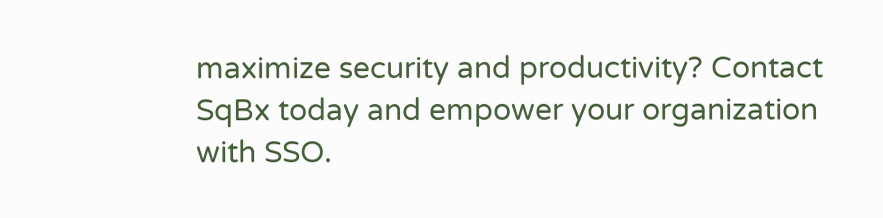maximize security and productivity? Contact SqBx today and empower your organization with SSO.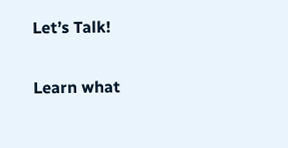Let’s Talk!

Learn what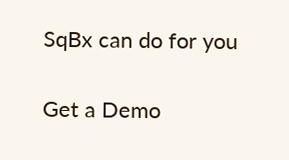SqBx can do for you

Get a Demo